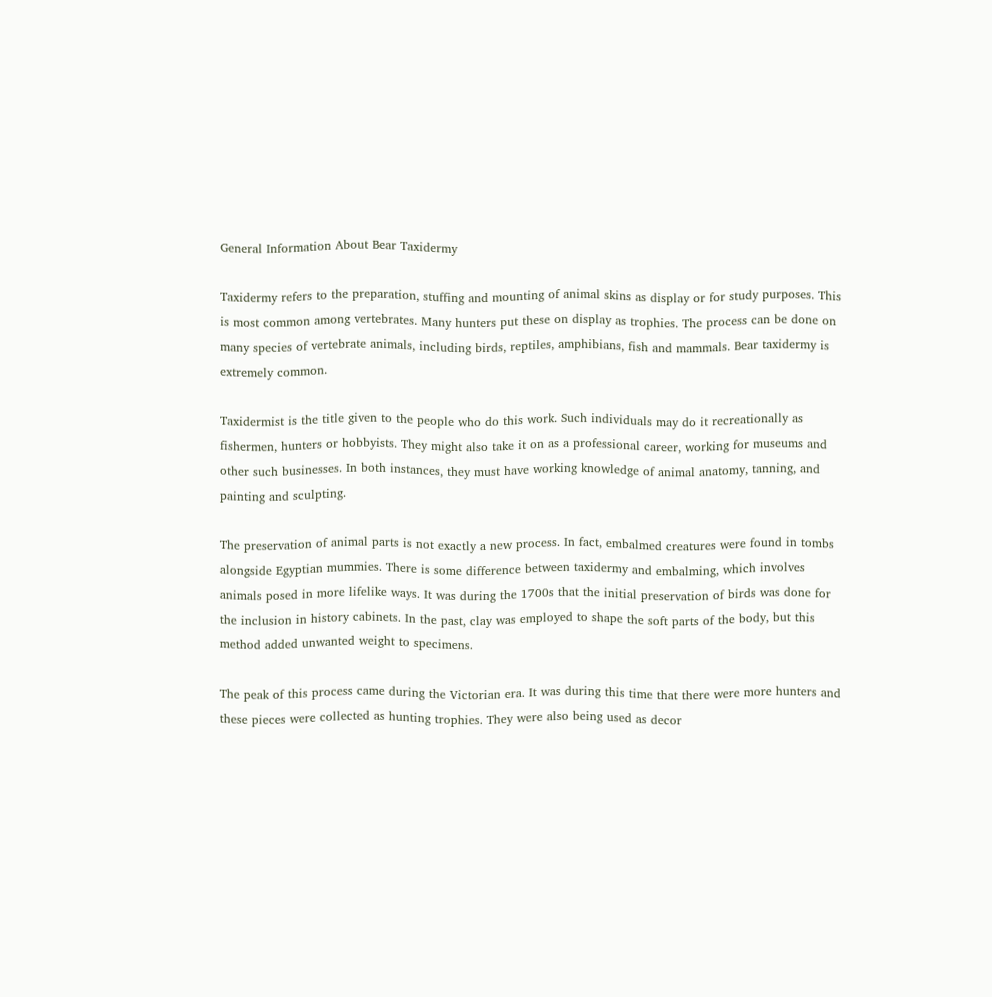General Information About Bear Taxidermy

Taxidermy refers to the preparation, stuffing and mounting of animal skins as display or for study purposes. This is most common among vertebrates. Many hunters put these on display as trophies. The process can be done on many species of vertebrate animals, including birds, reptiles, amphibians, fish and mammals. Bear taxidermy is extremely common.

Taxidermist is the title given to the people who do this work. Such individuals may do it recreationally as fishermen, hunters or hobbyists. They might also take it on as a professional career, working for museums and other such businesses. In both instances, they must have working knowledge of animal anatomy, tanning, and painting and sculpting.

The preservation of animal parts is not exactly a new process. In fact, embalmed creatures were found in tombs alongside Egyptian mummies. There is some difference between taxidermy and embalming, which involves animals posed in more lifelike ways. It was during the 1700s that the initial preservation of birds was done for the inclusion in history cabinets. In the past, clay was employed to shape the soft parts of the body, but this method added unwanted weight to specimens.

The peak of this process came during the Victorian era. It was during this time that there were more hunters and these pieces were collected as hunting trophies. They were also being used as decor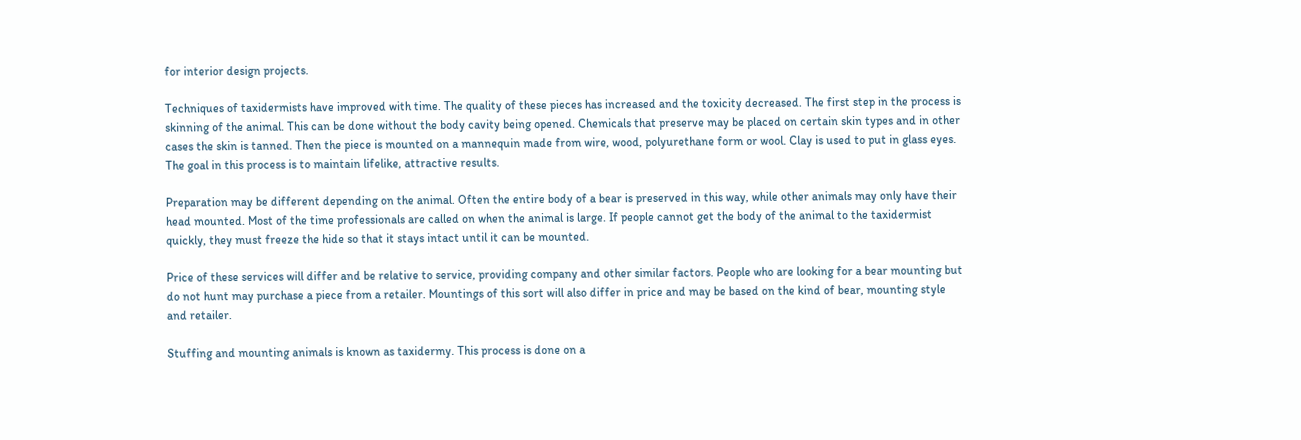for interior design projects.

Techniques of taxidermists have improved with time. The quality of these pieces has increased and the toxicity decreased. The first step in the process is skinning of the animal. This can be done without the body cavity being opened. Chemicals that preserve may be placed on certain skin types and in other cases the skin is tanned. Then the piece is mounted on a mannequin made from wire, wood, polyurethane form or wool. Clay is used to put in glass eyes. The goal in this process is to maintain lifelike, attractive results.

Preparation may be different depending on the animal. Often the entire body of a bear is preserved in this way, while other animals may only have their head mounted. Most of the time professionals are called on when the animal is large. If people cannot get the body of the animal to the taxidermist quickly, they must freeze the hide so that it stays intact until it can be mounted.

Price of these services will differ and be relative to service, providing company and other similar factors. People who are looking for a bear mounting but do not hunt may purchase a piece from a retailer. Mountings of this sort will also differ in price and may be based on the kind of bear, mounting style and retailer.

Stuffing and mounting animals is known as taxidermy. This process is done on a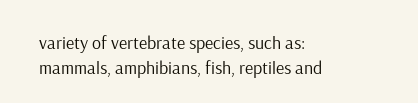variety of vertebrate species, such as: mammals, amphibians, fish, reptiles and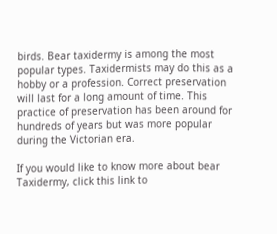birds. Bear taxidermy is among the most popular types. Taxidermists may do this as a hobby or a profession. Correct preservation will last for a long amount of time. This practice of preservation has been around for hundreds of years but was more popular during the Victorian era.

If you would like to know more about bear Taxidermy, click this link to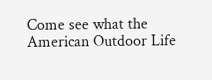Come see what the American Outdoor Life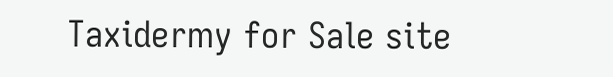Taxidermy for Sale site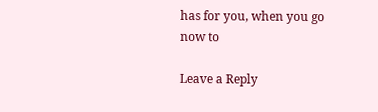has for you, when you go now to

Leave a Reply